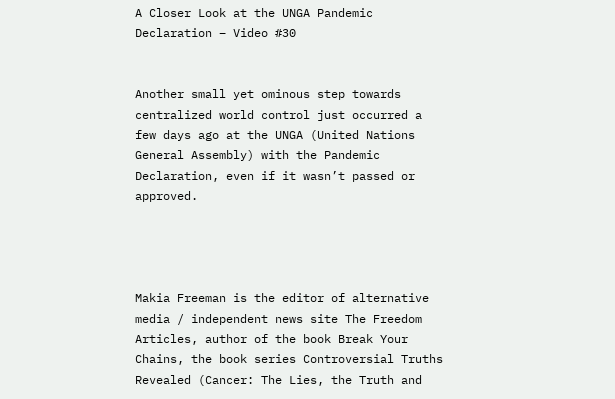A Closer Look at the UNGA Pandemic Declaration – Video #30


Another small yet ominous step towards centralized world control just occurred a few days ago at the UNGA (United Nations General Assembly) with the Pandemic Declaration, even if it wasn’t passed or approved.




Makia Freeman is the editor of alternative media / independent news site The Freedom Articles, author of the book Break Your Chains, the book series Controversial Truths Revealed (Cancer: The Lies, the Truth and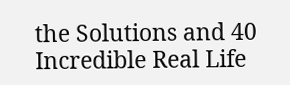the Solutions and 40 Incredible Real Life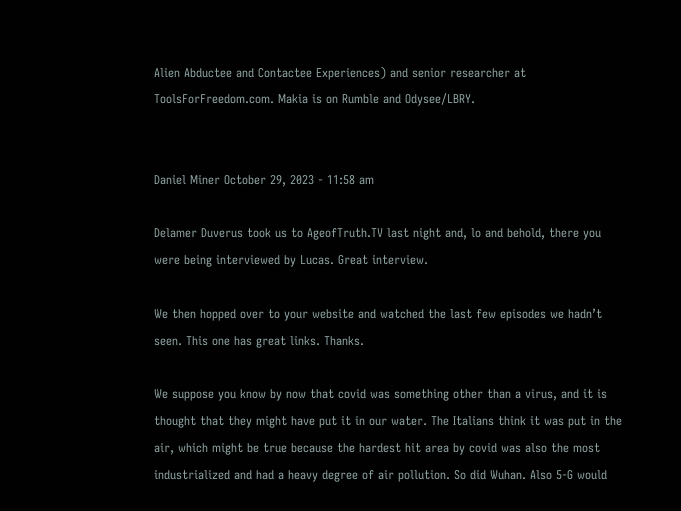Alien Abductee and Contactee Experiences) and senior researcher at ToolsForFreedom.com. Makia is on Rumble and Odysee/LBRY.


Daniel Miner October 29, 2023 - 11:58 am

Delamer Duverus took us to AgeofTruth.TV last night and, lo and behold, there you were being interviewed by Lucas. Great interview.

We then hopped over to your website and watched the last few episodes we hadn’t seen. This one has great links. Thanks.

We suppose you know by now that covid was something other than a virus, and it is thought that they might have put it in our water. The Italians think it was put in the air, which might be true because the hardest hit area by covid was also the most industrialized and had a heavy degree of air pollution. So did Wuhan. Also 5-G would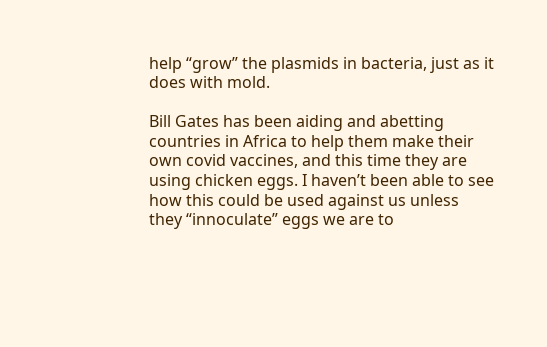help “grow” the plasmids in bacteria, just as it does with mold.

Bill Gates has been aiding and abetting countries in Africa to help them make their own covid vaccines, and this time they are using chicken eggs. I haven’t been able to see how this could be used against us unless they “innoculate” eggs we are to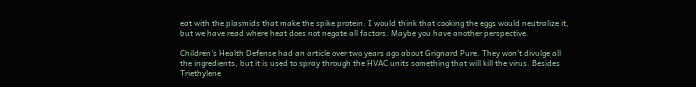eat with the plasmids that make the spike protein. I would think that cooking the eggs would neutralize it, but we have read where heat does not negate all factors. Maybe you have another perspective.

Children’s Health Defense had an article over two years ago about Grignard Pure. They won’t divulge all the ingredients, but it is used to spray through the HVAC units something that will kill the virus. Besides Triethylene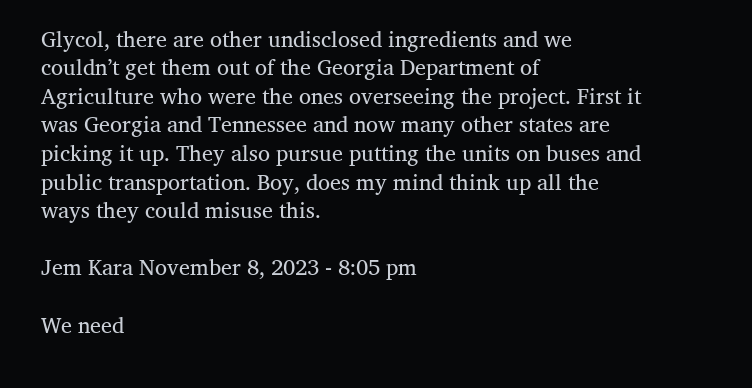Glycol, there are other undisclosed ingredients and we couldn’t get them out of the Georgia Department of Agriculture who were the ones overseeing the project. First it was Georgia and Tennessee and now many other states are picking it up. They also pursue putting the units on buses and public transportation. Boy, does my mind think up all the ways they could misuse this.

Jem Kara November 8, 2023 - 8:05 pm

We need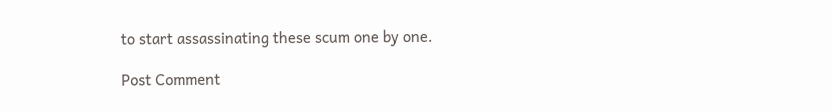to start assassinating these scum one by one.

Post Comment